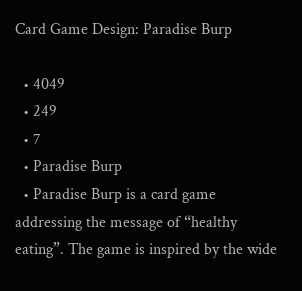Card Game Design: Paradise Burp

  • 4049
  • 249
  • 7
  • Paradise Burp
  • Paradise Burp is a card game addressing the message of “healthy eating”. The game is inspired by the wide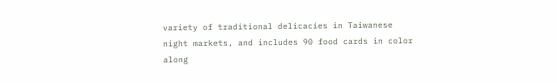variety of traditional delicacies in Taiwanese night markets, and includes 90 food cards in color along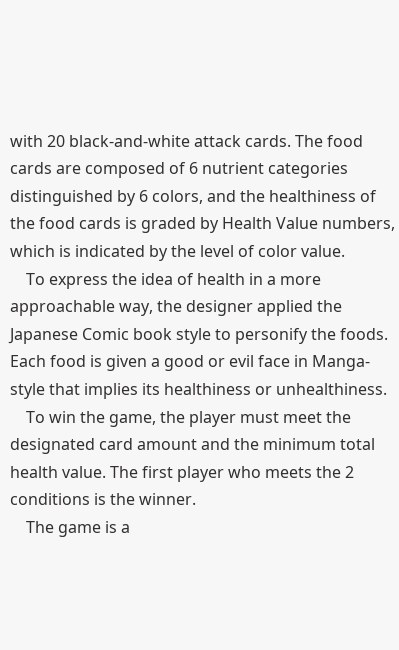with 20 black-and-white attack cards. The food cards are composed of 6 nutrient categories distinguished by 6 colors, and the healthiness of the food cards is graded by Health Value numbers, which is indicated by the level of color value.
    To express the idea of health in a more approachable way, the designer applied the Japanese Comic book style to personify the foods. Each food is given a good or evil face in Manga-style that implies its healthiness or unhealthiness.
    To win the game, the player must meet the designated card amount and the minimum total health value. The first player who meets the 2 conditions is the winner.
    The game is a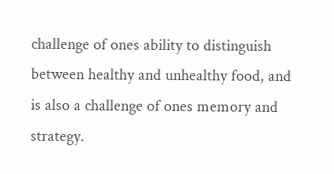challenge of ones ability to distinguish between healthy and unhealthy food, and is also a challenge of ones memory and strategy.